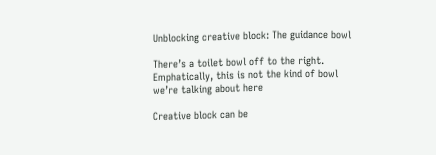Unblocking creative block: The guidance bowl

There’s a toilet bowl off to the right.
Emphatically, this is not the kind of bowl
we’re talking about here

Creative block can be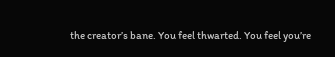the creator’s bane. You feel thwarted. You feel you’re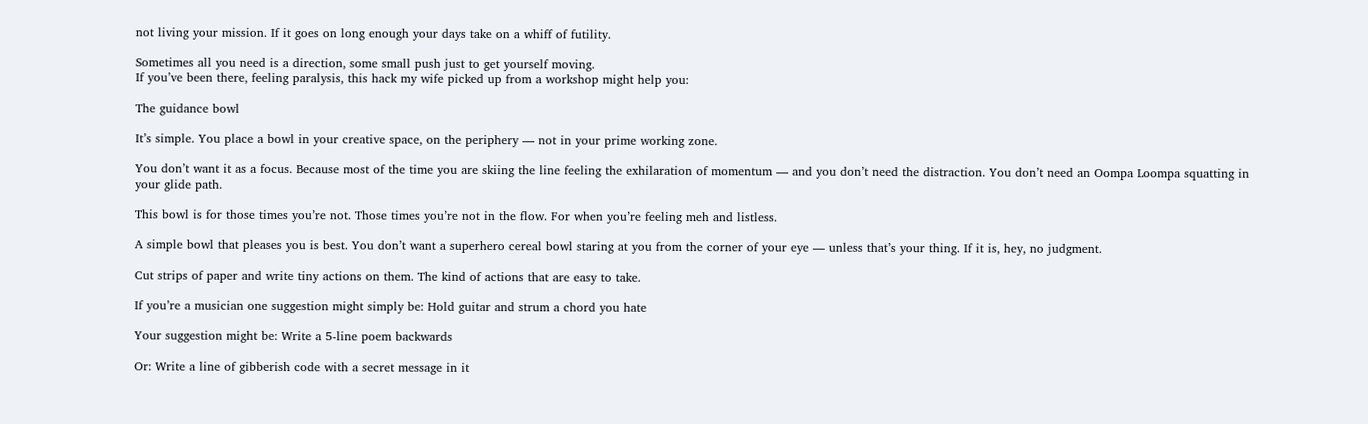not living your mission. If it goes on long enough your days take on a whiff of futility.

Sometimes all you need is a direction, some small push just to get yourself moving.
If you’ve been there, feeling paralysis, this hack my wife picked up from a workshop might help you:

The guidance bowl

It’s simple. You place a bowl in your creative space, on the periphery — not in your prime working zone.

You don’t want it as a focus. Because most of the time you are skiing the line feeling the exhilaration of momentum — and you don’t need the distraction. You don’t need an Oompa Loompa squatting in your glide path.

This bowl is for those times you’re not. Those times you’re not in the flow. For when you’re feeling meh and listless.

A simple bowl that pleases you is best. You don’t want a superhero cereal bowl staring at you from the corner of your eye — unless that’s your thing. If it is, hey, no judgment.

Cut strips of paper and write tiny actions on them. The kind of actions that are easy to take.

If you’re a musician one suggestion might simply be: Hold guitar and strum a chord you hate

Your suggestion might be: Write a 5-line poem backwards

Or: Write a line of gibberish code with a secret message in it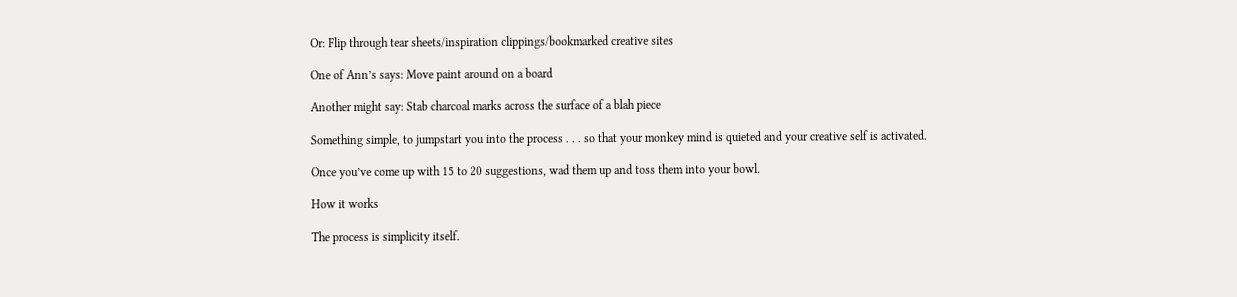Or: Flip through tear sheets/inspiration clippings/bookmarked creative sites

One of Ann’s says: Move paint around on a board

Another might say: Stab charcoal marks across the surface of a blah piece

Something simple, to jumpstart you into the process . . . so that your monkey mind is quieted and your creative self is activated.

Once you’ve come up with 15 to 20 suggestions, wad them up and toss them into your bowl.

How it works

The process is simplicity itself.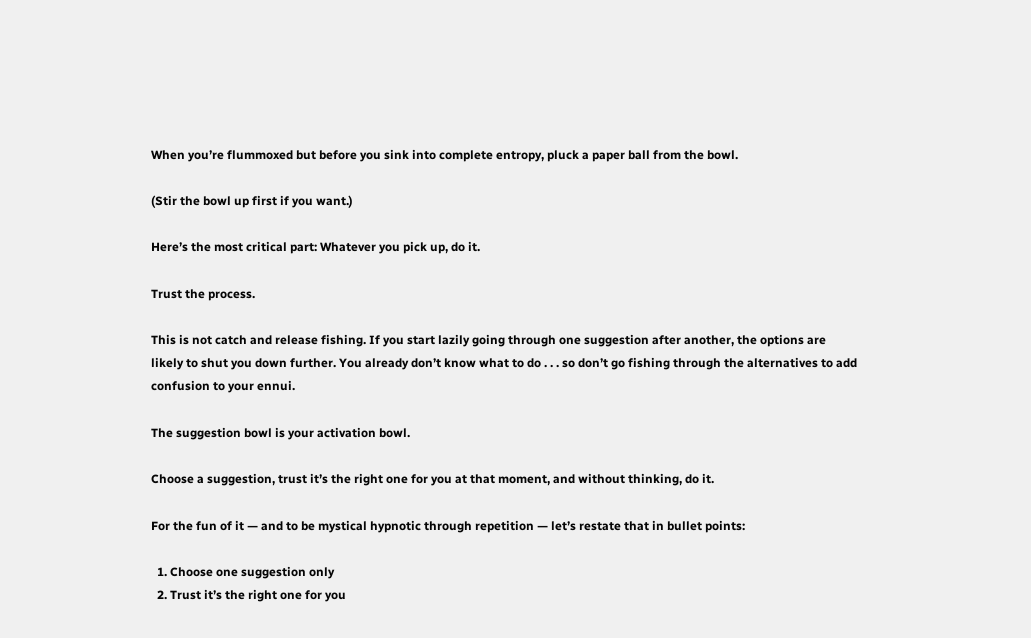When you’re flummoxed but before you sink into complete entropy, pluck a paper ball from the bowl.

(Stir the bowl up first if you want.)

Here’s the most critical part: Whatever you pick up, do it.

Trust the process.

This is not catch and release fishing. If you start lazily going through one suggestion after another, the options are likely to shut you down further. You already don’t know what to do . . . so don’t go fishing through the alternatives to add confusion to your ennui.

The suggestion bowl is your activation bowl.

Choose a suggestion, trust it’s the right one for you at that moment, and without thinking, do it.

For the fun of it — and to be mystical hypnotic through repetition — let’s restate that in bullet points:

  1. Choose one suggestion only
  2. Trust it’s the right one for you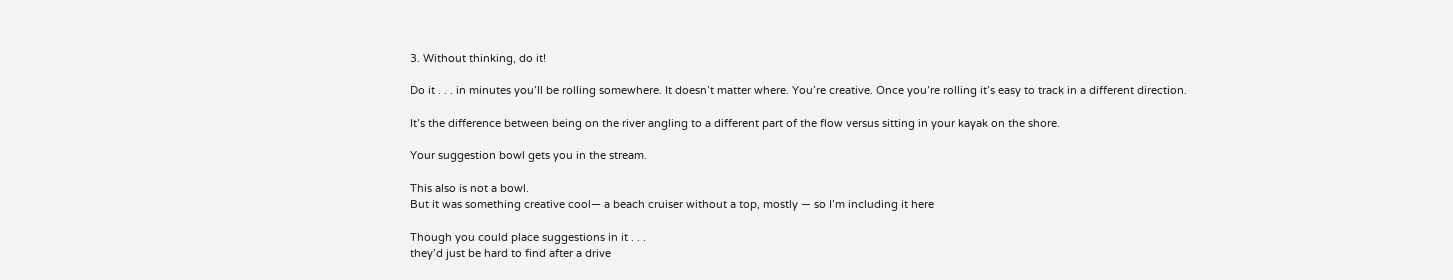3. Without thinking, do it!

Do it . . . in minutes you’ll be rolling somewhere. It doesn’t matter where. You’re creative. Once you’re rolling it’s easy to track in a different direction.

It’s the difference between being on the river angling to a different part of the flow versus sitting in your kayak on the shore.

Your suggestion bowl gets you in the stream.

This also is not a bowl.
But it was something creative cool— a beach cruiser without a top, mostly — so I’m including it here

Though you could place suggestions in it . . .
they’d just be hard to find after a drive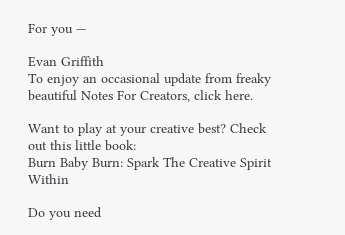For you —

Evan Griffith
To enjoy an occasional update from freaky beautiful Notes For Creators, click here.

Want to play at your creative best? Check out this little book:
Burn Baby Burn: Spark The Creative Spirit Within

Do you need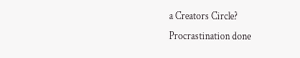a Creators Circle?
Procrastination done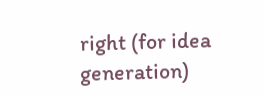right (for idea generation)